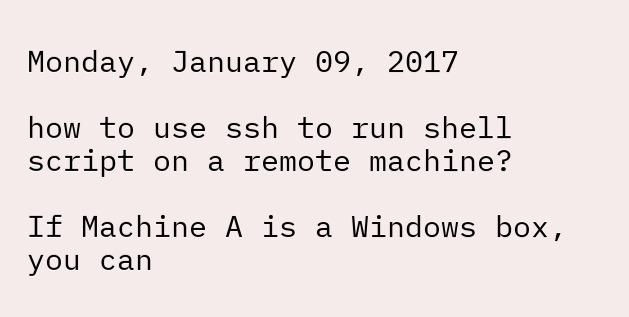Monday, January 09, 2017

how to use ssh to run shell script on a remote machine?

If Machine A is a Windows box, you can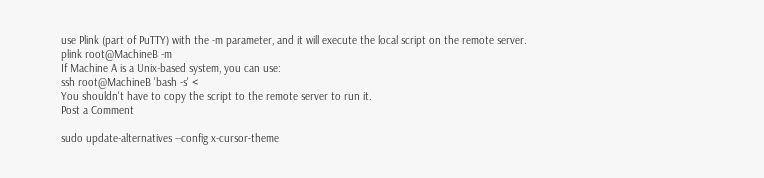use Plink (part of PuTTY) with the -m parameter, and it will execute the local script on the remote server.
plink root@MachineB -m
If Machine A is a Unix-based system, you can use:
ssh root@MachineB 'bash -s' <
You shouldn't have to copy the script to the remote server to run it.
Post a Comment

sudo update-alternatives --config x-cursor-theme